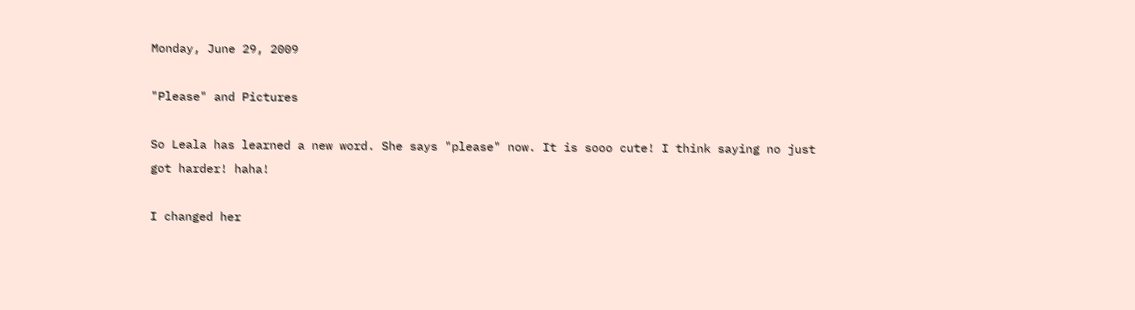Monday, June 29, 2009

"Please" and Pictures

So Leala has learned a new word. She says "please" now. It is sooo cute! I think saying no just got harder! haha!

I changed her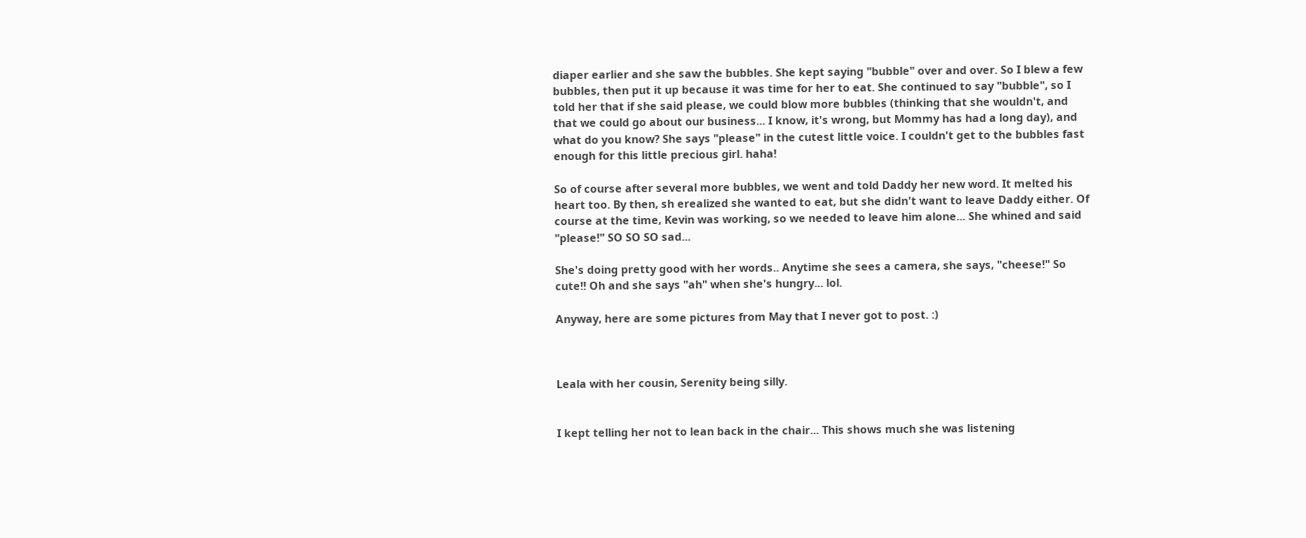diaper earlier and she saw the bubbles. She kept saying "bubble" over and over. So I blew a few bubbles, then put it up because it was time for her to eat. She continued to say "bubble", so I told her that if she said please, we could blow more bubbles (thinking that she wouldn't, and that we could go about our business... I know, it's wrong, but Mommy has had a long day), and what do you know? She says "please" in the cutest little voice. I couldn't get to the bubbles fast enough for this little precious girl. haha!

So of course after several more bubbles, we went and told Daddy her new word. It melted his heart too. By then, sh erealized she wanted to eat, but she didn't want to leave Daddy either. Of course at the time, Kevin was working, so we needed to leave him alone... She whined and said "please!" SO SO SO sad...

She's doing pretty good with her words.. Anytime she sees a camera, she says, "cheese!" So cute!! Oh and she says "ah" when she's hungry... lol.

Anyway, here are some pictures from May that I never got to post. :)



Leala with her cousin, Serenity being silly.


I kept telling her not to lean back in the chair... This shows much she was listening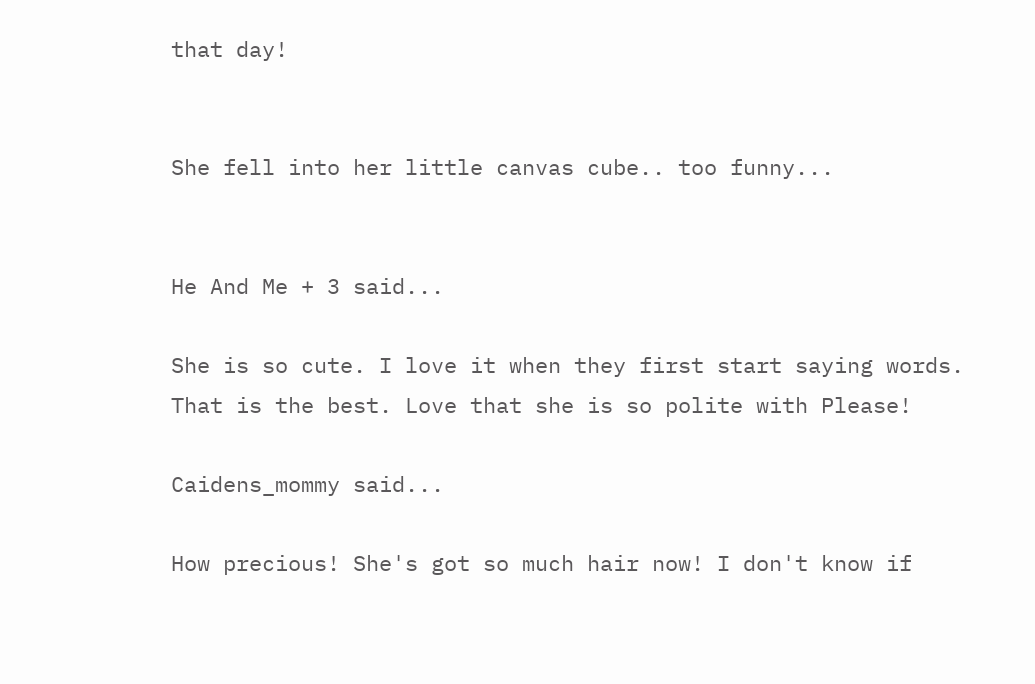that day!


She fell into her little canvas cube.. too funny...


He And Me + 3 said...

She is so cute. I love it when they first start saying words. That is the best. Love that she is so polite with Please!

Caidens_mommy said...

How precious! She's got so much hair now! I don't know if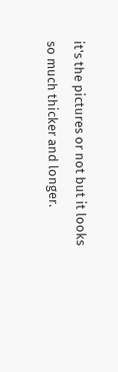it's the pictures or not but it looks so much thicker and longer.